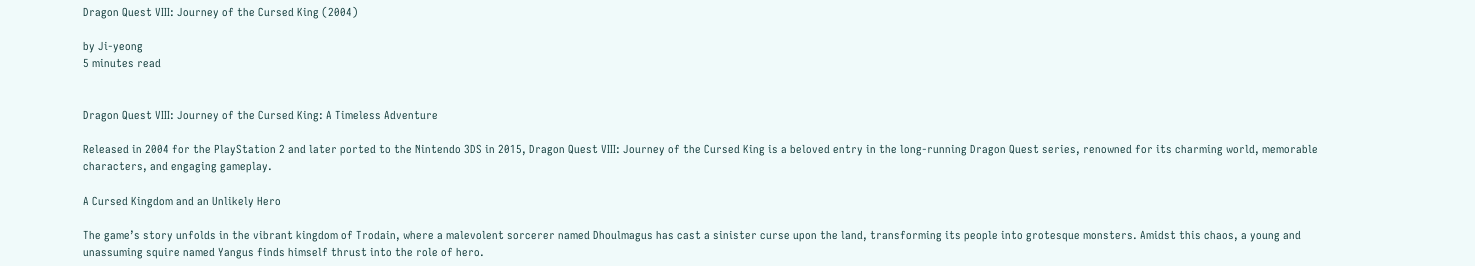Dragon Quest VIII: Journey of the Cursed King (2004)

by Ji-yeong
5 minutes read


Dragon Quest VIII: Journey of the Cursed King: A Timeless Adventure

Released in 2004 for the PlayStation 2 and later ported to the Nintendo 3DS in 2015, Dragon Quest VIII: Journey of the Cursed King is a beloved entry in the long-running Dragon Quest series, renowned for its charming world, memorable characters, and engaging gameplay.

A Cursed Kingdom and an Unlikely Hero

The game’s story unfolds in the vibrant kingdom of Trodain, where a malevolent sorcerer named Dhoulmagus has cast a sinister curse upon the land, transforming its people into grotesque monsters. Amidst this chaos, a young and unassuming squire named Yangus finds himself thrust into the role of hero.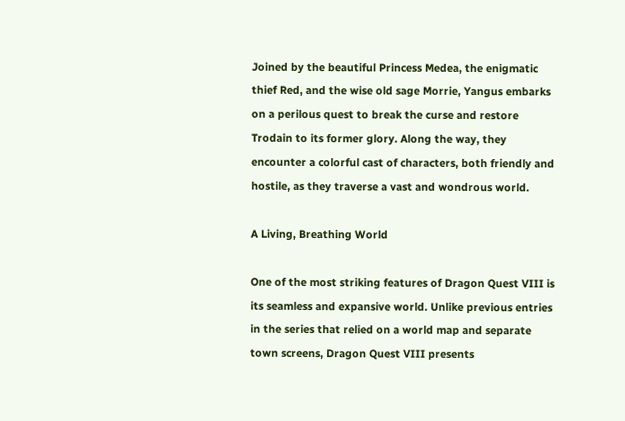Joined by the beautiful Princess Medea, the enigmatic thief Red, and the wise old sage Morrie, Yangus embarks on a perilous quest to break the curse and restore Trodain to its former glory. Along the way, they encounter a colorful cast of characters, both friendly and hostile, as they traverse a vast and wondrous world.

A Living, Breathing World

One of the most striking features of Dragon Quest VIII is its seamless and expansive world. Unlike previous entries in the series that relied on a world map and separate town screens, Dragon Quest VIII presents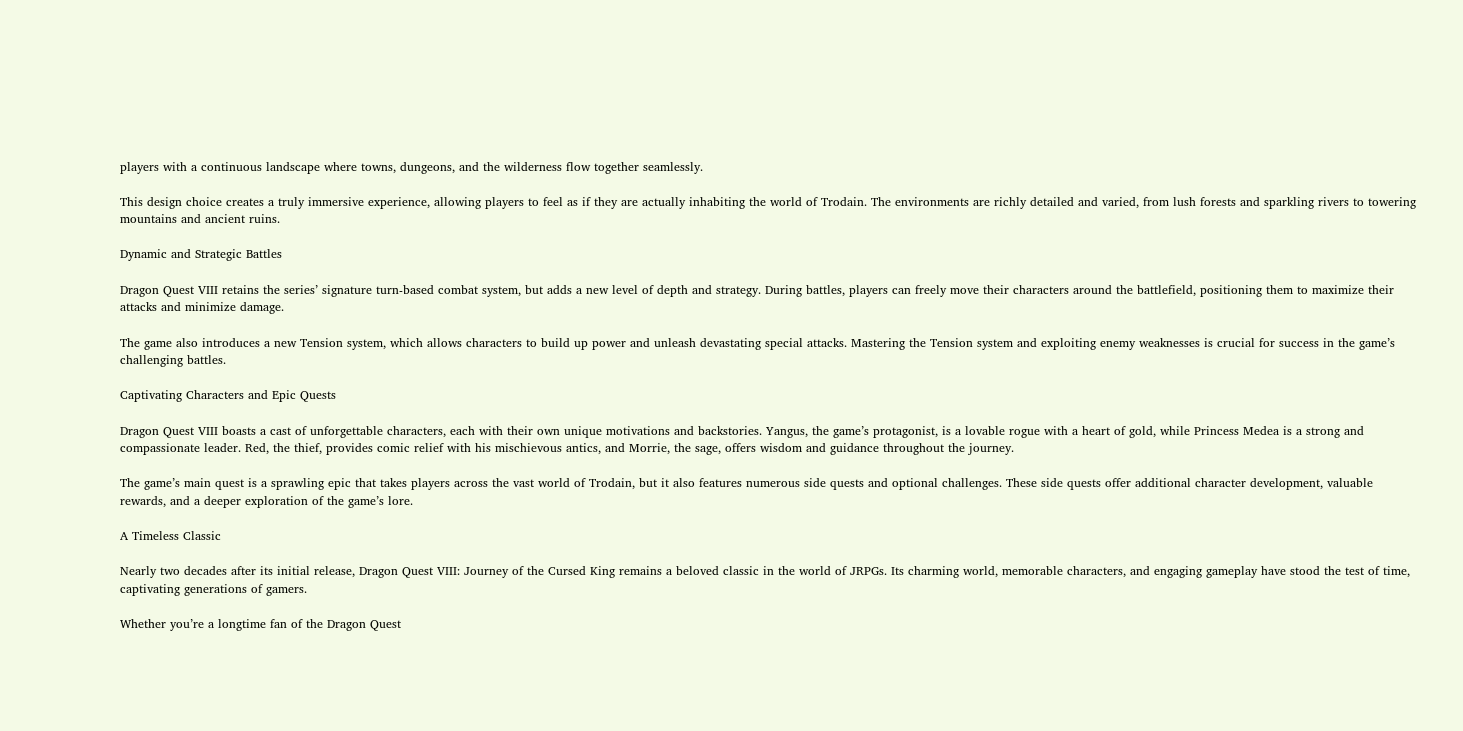players with a continuous landscape where towns, dungeons, and the wilderness flow together seamlessly.

This design choice creates a truly immersive experience, allowing players to feel as if they are actually inhabiting the world of Trodain. The environments are richly detailed and varied, from lush forests and sparkling rivers to towering mountains and ancient ruins.

Dynamic and Strategic Battles

Dragon Quest VIII retains the series’ signature turn-based combat system, but adds a new level of depth and strategy. During battles, players can freely move their characters around the battlefield, positioning them to maximize their attacks and minimize damage.

The game also introduces a new Tension system, which allows characters to build up power and unleash devastating special attacks. Mastering the Tension system and exploiting enemy weaknesses is crucial for success in the game’s challenging battles.

Captivating Characters and Epic Quests

Dragon Quest VIII boasts a cast of unforgettable characters, each with their own unique motivations and backstories. Yangus, the game’s protagonist, is a lovable rogue with a heart of gold, while Princess Medea is a strong and compassionate leader. Red, the thief, provides comic relief with his mischievous antics, and Morrie, the sage, offers wisdom and guidance throughout the journey.

The game’s main quest is a sprawling epic that takes players across the vast world of Trodain, but it also features numerous side quests and optional challenges. These side quests offer additional character development, valuable rewards, and a deeper exploration of the game’s lore.

A Timeless Classic

Nearly two decades after its initial release, Dragon Quest VIII: Journey of the Cursed King remains a beloved classic in the world of JRPGs. Its charming world, memorable characters, and engaging gameplay have stood the test of time, captivating generations of gamers.

Whether you’re a longtime fan of the Dragon Quest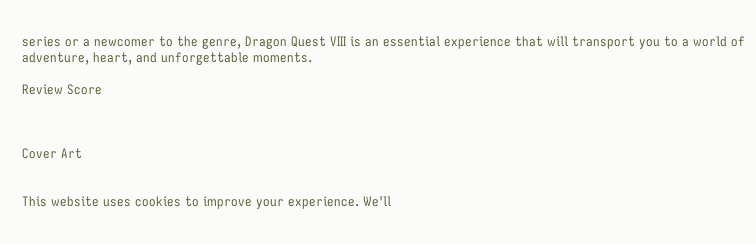series or a newcomer to the genre, Dragon Quest VIII is an essential experience that will transport you to a world of adventure, heart, and unforgettable moments.

Review Score



Cover Art


This website uses cookies to improve your experience. We'll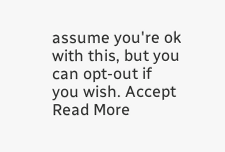assume you're ok with this, but you can opt-out if you wish. Accept Read More